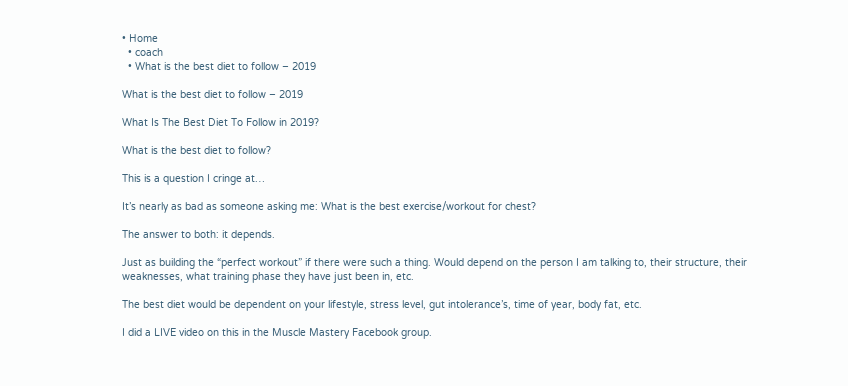• Home
  • coach
  • What is the best diet to follow – 2019

What is the best diet to follow – 2019

What Is The Best Diet To Follow in 2019?

What is the best diet to follow?

This is a question I cringe at…

It’s nearly as bad as someone asking me: What is the best exercise/workout for chest?

The answer to both: it depends.

Just as building the “perfect workout” if there were such a thing. Would depend on the person I am talking to, their structure, their weaknesses, what training phase they have just been in, etc.

The best diet would be dependent on your lifestyle, stress level, gut intolerance’s, time of year, body fat, etc.

I did a LIVE video on this in the Muscle Mastery Facebook group.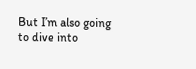But I’m also going to dive into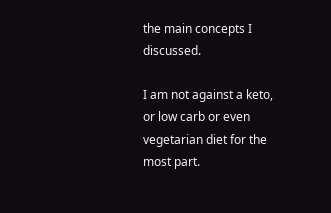the main concepts I discussed.

I am not against a keto, or low carb or even vegetarian diet for the most part.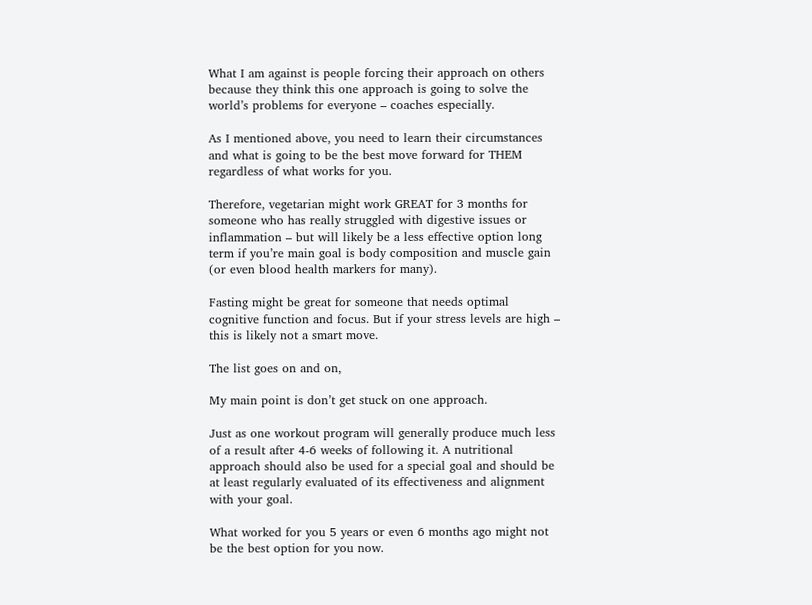What I am against is people forcing their approach on others because they think this one approach is going to solve the world’s problems for everyone – coaches especially.

As I mentioned above, you need to learn their circumstances and what is going to be the best move forward for THEM regardless of what works for you.

Therefore, vegetarian might work GREAT for 3 months for someone who has really struggled with digestive issues or inflammation – but will likely be a less effective option long term if you’re main goal is body composition and muscle gain (or even blood health markers for many).

Fasting might be great for someone that needs optimal cognitive function and focus. But if your stress levels are high – this is likely not a smart move.

The list goes on and on,

My main point is don’t get stuck on one approach.

Just as one workout program will generally produce much less of a result after 4-6 weeks of following it. A nutritional approach should also be used for a special goal and should be at least regularly evaluated of its effectiveness and alignment with your goal.

What worked for you 5 years or even 6 months ago might not be the best option for you now.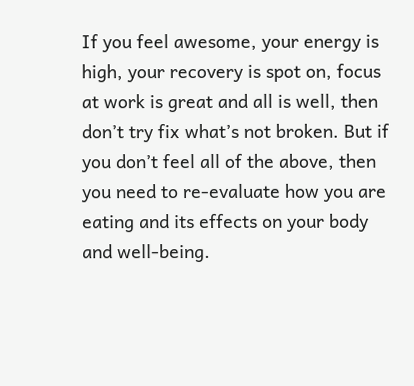If you feel awesome, your energy is high, your recovery is spot on, focus at work is great and all is well, then don’t try fix what’s not broken. But if you don’t feel all of the above, then you need to re-evaluate how you are eating and its effects on your body and well-being.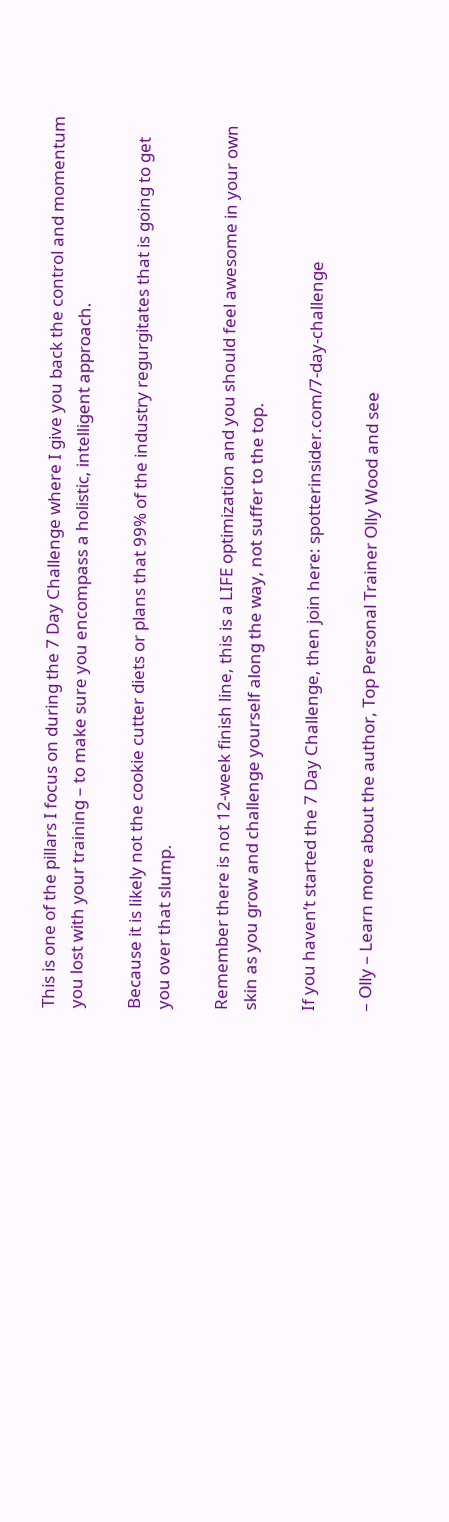This is one of the pillars I focus on during the 7 Day Challenge where I give you back the control and momentum you lost with your training – to make sure you encompass a holistic, intelligent approach.

Because it is likely not the cookie cutter diets or plans that 99% of the industry regurgitates that is going to get you over that slump.

Remember there is not 12-week finish line, this is a LIFE optimization and you should feel awesome in your own skin as you grow and challenge yourself along the way, not suffer to the top.

If you haven’t started the 7 Day Challenge, then join here: spotterinsider.com/7-day-challenge

– Olly – Learn more about the author, Top Personal Trainer Olly Wood and see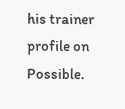his trainer profile on Possible.